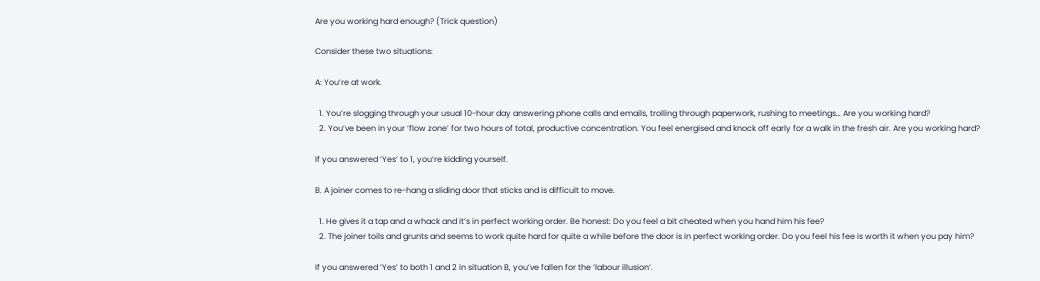Are you working hard enough? (Trick question)

Consider these two situations:

A: You’re at work.

  1. You’re slogging through your usual 10-hour day answering phone calls and emails, trolling through paperwork, rushing to meetings… Are you working hard?
  2. You’ve been in your ‘flow zone’ for two hours of total, productive concentration. You feel energised and knock off early for a walk in the fresh air. Are you working hard?

If you answered ‘Yes’ to 1, you’re kidding yourself.

B. A joiner comes to re-hang a sliding door that sticks and is difficult to move.

  1. He gives it a tap and a whack and it’s in perfect working order. Be honest: Do you feel a bit cheated when you hand him his fee?
  2. The joiner toils and grunts and seems to work quite hard for quite a while before the door is in perfect working order. Do you feel his fee is worth it when you pay him?

If you answered ‘Yes’ to both 1 and 2 in situation B, you’ve fallen for the ‘labour illusion‘.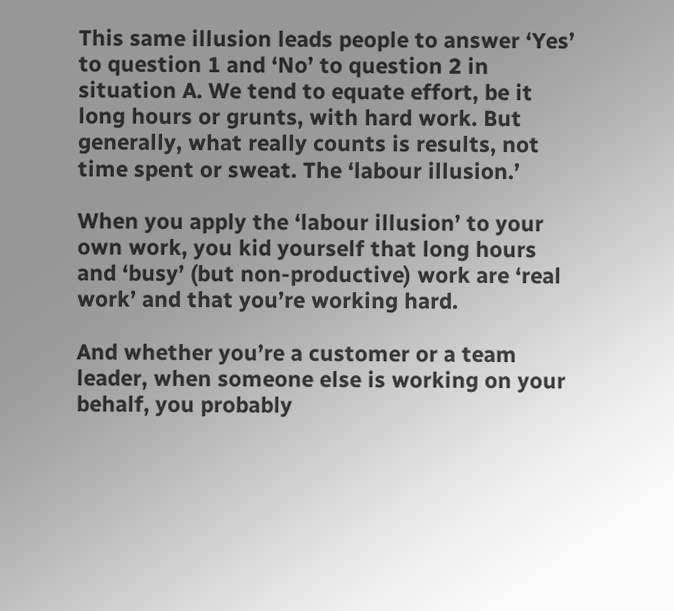This same illusion leads people to answer ‘Yes’ to question 1 and ‘No’ to question 2 in situation A. We tend to equate effort, be it long hours or grunts, with hard work. But generally, what really counts is results, not time spent or sweat. The ‘labour illusion.’

When you apply the ‘labour illusion’ to your own work, you kid yourself that long hours and ‘busy’ (but non-productive) work are ‘real work’ and that you’re working hard.

And whether you’re a customer or a team leader, when someone else is working on your behalf, you probably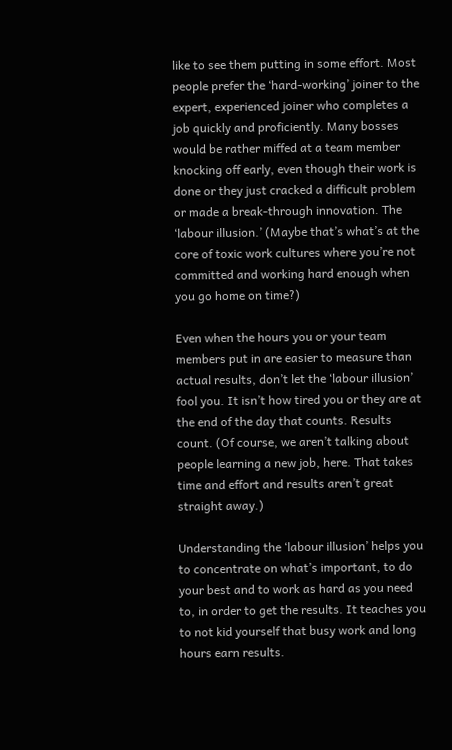like to see them putting in some effort. Most people prefer the ‘hard-working’ joiner to the expert, experienced joiner who completes a job quickly and proficiently. Many bosses would be rather miffed at a team member knocking off early, even though their work is done or they just cracked a difficult problem or made a break-through innovation. The ‘labour illusion.’ (Maybe that’s what’s at the core of toxic work cultures where you’re not committed and working hard enough when you go home on time?)

Even when the hours you or your team members put in are easier to measure than actual results, don’t let the ‘labour illusion’ fool you. It isn’t how tired you or they are at the end of the day that counts. Results count. (Of course, we aren’t talking about people learning a new job, here. That takes time and effort and results aren’t great straight away.)

Understanding the ‘labour illusion’ helps you to concentrate on what’s important, to do your best and to work as hard as you need to, in order to get the results. It teaches you to not kid yourself that busy work and long hours earn results.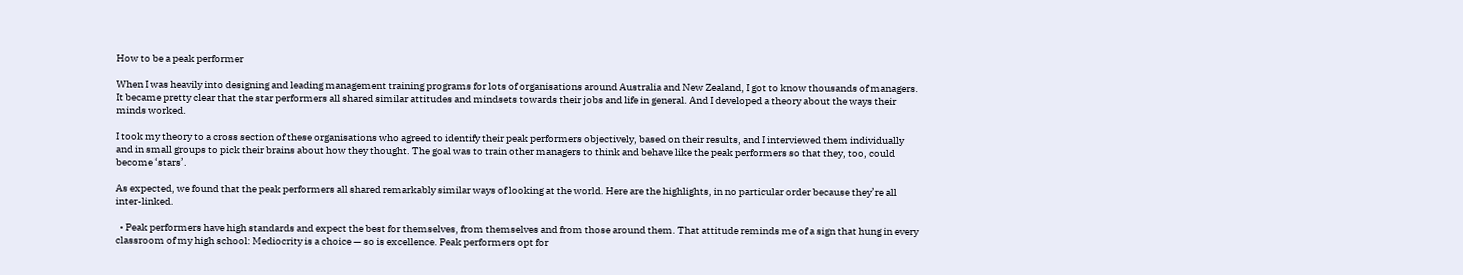How to be a peak performer

When I was heavily into designing and leading management training programs for lots of organisations around Australia and New Zealand, I got to know thousands of managers. It became pretty clear that the star performers all shared similar attitudes and mindsets towards their jobs and life in general. And I developed a theory about the ways their minds worked.

I took my theory to a cross section of these organisations who agreed to identify their peak performers objectively, based on their results, and I interviewed them individually and in small groups to pick their brains about how they thought. The goal was to train other managers to think and behave like the peak performers so that they, too, could become ‘stars’.

As expected, we found that the peak performers all shared remarkably similar ways of looking at the world. Here are the highlights, in no particular order because they’re all inter-linked.

  • Peak performers have high standards and expect the best for themselves, from themselves and from those around them. That attitude reminds me of a sign that hung in every classroom of my high school: Mediocrity is a choice — so is excellence. Peak performers opt for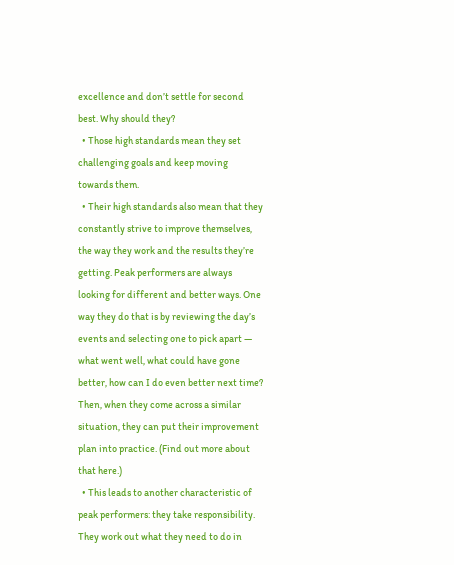excellence and don’t settle for second best. Why should they?
  • Those high standards mean they set challenging goals and keep moving towards them.
  • Their high standards also mean that they constantly strive to improve themselves, the way they work and the results they’re getting. Peak performers are always looking for different and better ways. One way they do that is by reviewing the day’s events and selecting one to pick apart — what went well, what could have gone better, how can I do even better next time? Then, when they come across a similar situation, they can put their improvement plan into practice. (Find out more about that here.)
  • This leads to another characteristic of peak performers: they take responsibility. They work out what they need to do in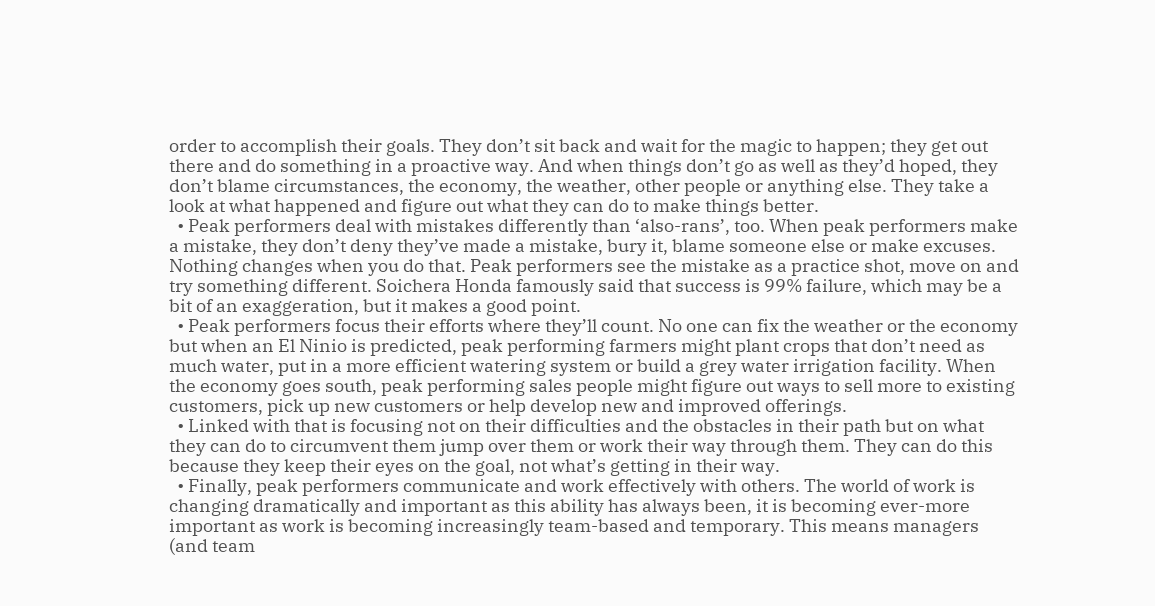order to accomplish their goals. They don’t sit back and wait for the magic to happen; they get out there and do something in a proactive way. And when things don’t go as well as they’d hoped, they don’t blame circumstances, the economy, the weather, other people or anything else. They take a look at what happened and figure out what they can do to make things better.
  • Peak performers deal with mistakes differently than ‘also-rans’, too. When peak performers make a mistake, they don’t deny they’ve made a mistake, bury it, blame someone else or make excuses. Nothing changes when you do that. Peak performers see the mistake as a practice shot, move on and try something different. Soichera Honda famously said that success is 99% failure, which may be a bit of an exaggeration, but it makes a good point.
  • Peak performers focus their efforts where they’ll count. No one can fix the weather or the economy but when an El Ninio is predicted, peak performing farmers might plant crops that don’t need as much water, put in a more efficient watering system or build a grey water irrigation facility. When the economy goes south, peak performing sales people might figure out ways to sell more to existing customers, pick up new customers or help develop new and improved offerings.
  • Linked with that is focusing not on their difficulties and the obstacles in their path but on what they can do to circumvent them jump over them or work their way through them. They can do this because they keep their eyes on the goal, not what’s getting in their way.
  • Finally, peak performers communicate and work effectively with others. The world of work is changing dramatically and important as this ability has always been, it is becoming ever-more important as work is becoming increasingly team-based and temporary. This means managers (and team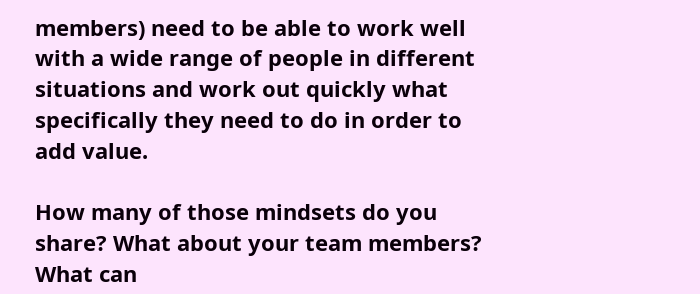members) need to be able to work well with a wide range of people in different situations and work out quickly what specifically they need to do in order to add value.

How many of those mindsets do you share? What about your team members? What can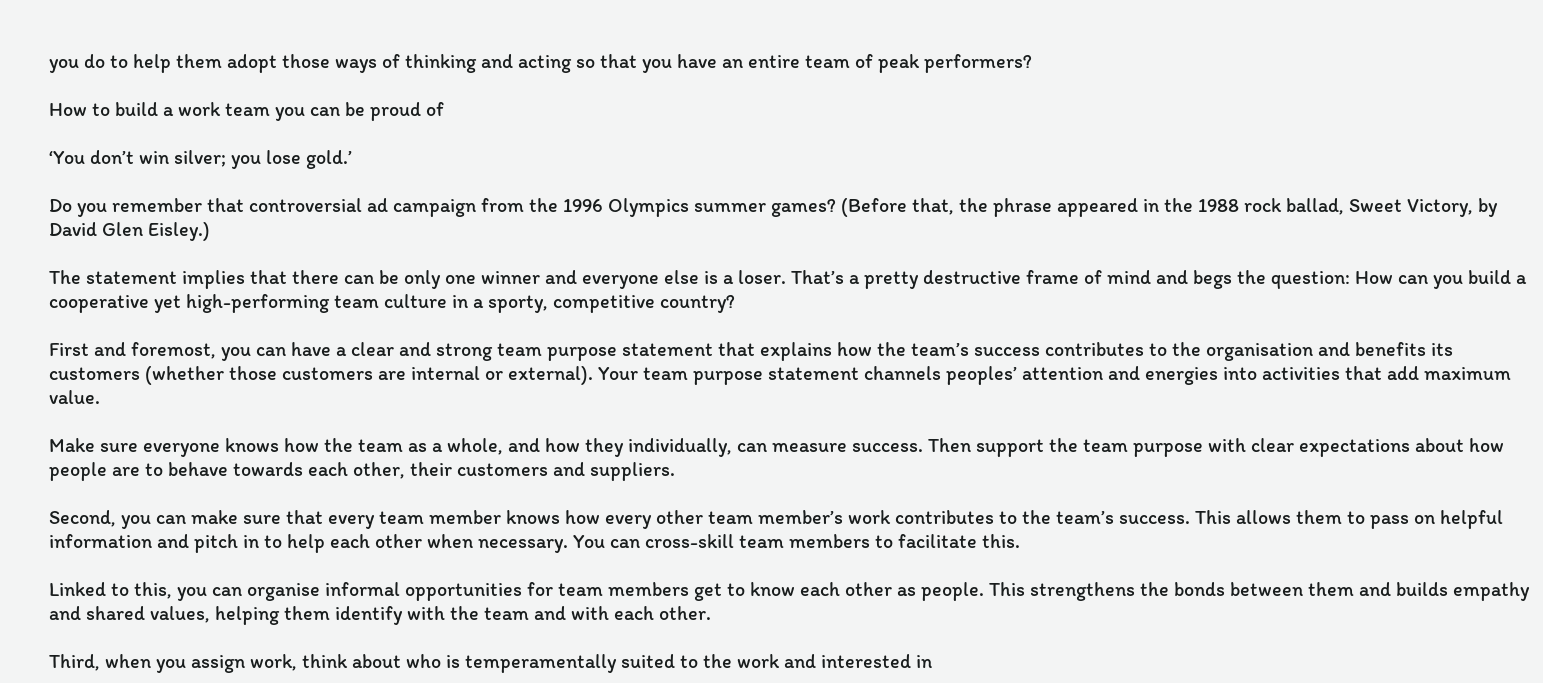you do to help them adopt those ways of thinking and acting so that you have an entire team of peak performers?

How to build a work team you can be proud of

‘You don’t win silver; you lose gold.’

Do you remember that controversial ad campaign from the 1996 Olympics summer games? (Before that, the phrase appeared in the 1988 rock ballad, Sweet Victory, by David Glen Eisley.)

The statement implies that there can be only one winner and everyone else is a loser. That’s a pretty destructive frame of mind and begs the question: How can you build a cooperative yet high-performing team culture in a sporty, competitive country?

First and foremost, you can have a clear and strong team purpose statement that explains how the team’s success contributes to the organisation and benefits its customers (whether those customers are internal or external). Your team purpose statement channels peoples’ attention and energies into activities that add maximum value.

Make sure everyone knows how the team as a whole, and how they individually, can measure success. Then support the team purpose with clear expectations about how people are to behave towards each other, their customers and suppliers.

Second, you can make sure that every team member knows how every other team member’s work contributes to the team’s success. This allows them to pass on helpful information and pitch in to help each other when necessary. You can cross-skill team members to facilitate this.

Linked to this, you can organise informal opportunities for team members get to know each other as people. This strengthens the bonds between them and builds empathy and shared values, helping them identify with the team and with each other.

Third, when you assign work, think about who is temperamentally suited to the work and interested in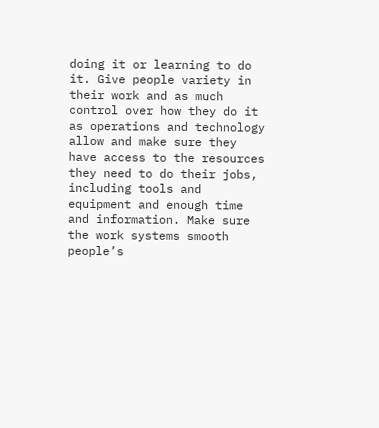doing it or learning to do it. Give people variety in their work and as much control over how they do it as operations and technology allow and make sure they have access to the resources they need to do their jobs, including tools and equipment and enough time and information. Make sure the work systems smooth people’s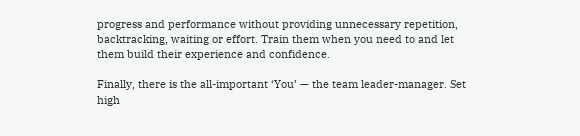progress and performance without providing unnecessary repetition, backtracking, waiting or effort. Train them when you need to and let them build their experience and confidence.

Finally, there is the all-important ‘You’ — the team leader-manager. Set high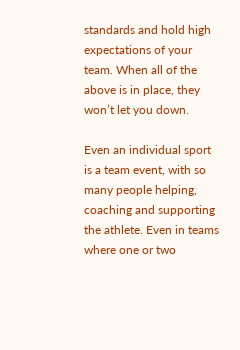standards and hold high expectations of your team. When all of the above is in place, they won’t let you down.

Even an individual sport is a team event, with so many people helping, coaching and supporting the athlete. Even in teams where one or two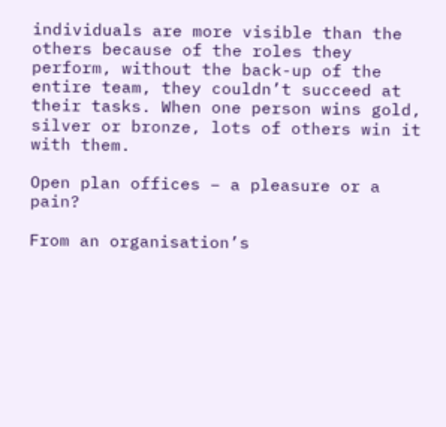individuals are more visible than the others because of the roles they perform, without the back-up of the entire team, they couldn’t succeed at their tasks. When one person wins gold, silver or bronze, lots of others win it with them.

Open plan offices – a pleasure or a pain?

From an organisation’s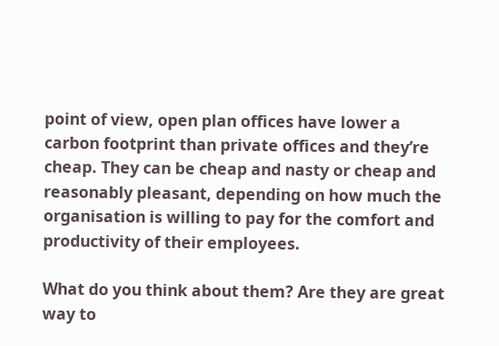point of view, open plan offices have lower a carbon footprint than private offices and they’re cheap. They can be cheap and nasty or cheap and reasonably pleasant, depending on how much the organisation is willing to pay for the comfort and productivity of their employees.

What do you think about them? Are they are great way to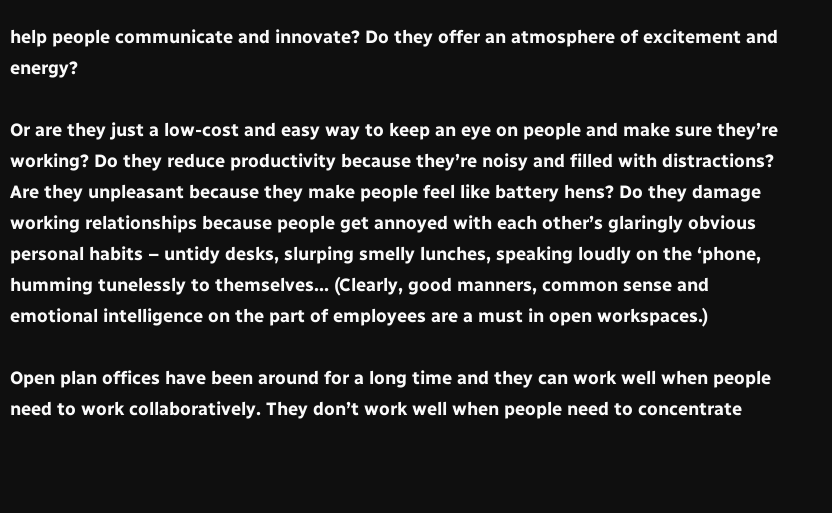help people communicate and innovate? Do they offer an atmosphere of excitement and energy?

Or are they just a low-cost and easy way to keep an eye on people and make sure they’re working? Do they reduce productivity because they’re noisy and filled with distractions? Are they unpleasant because they make people feel like battery hens? Do they damage working relationships because people get annoyed with each other’s glaringly obvious personal habits – untidy desks, slurping smelly lunches, speaking loudly on the ‘phone, humming tunelessly to themselves… (Clearly, good manners, common sense and emotional intelligence on the part of employees are a must in open workspaces.)

Open plan offices have been around for a long time and they can work well when people need to work collaboratively. They don’t work well when people need to concentrate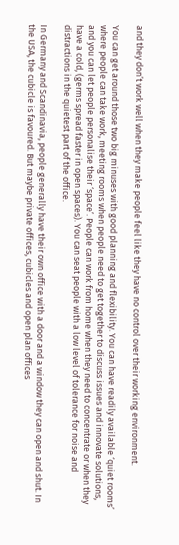and they don’t work well when they make people feel like they have no control over their working environment.

You can get around those two big minuses with good planning and flexibility. You can have readily available ‘quiet rooms’ where people can take work, meeting rooms when people need to get together to discuss issues and innovate solutions, and you can let people personalise their ‘space’. People can work from home when they need to concentrate or when they have a cold, (germs spread faster in open spaces). You can seat people with a low level of tolerance for noise and distractions in the quietest part of the office.

In Germany and Scandinavia, people generally have their own office with a door and a window they can open and shut. In the USA, the cubicle is favoured. But maybe private offices, cubicles and open plan offices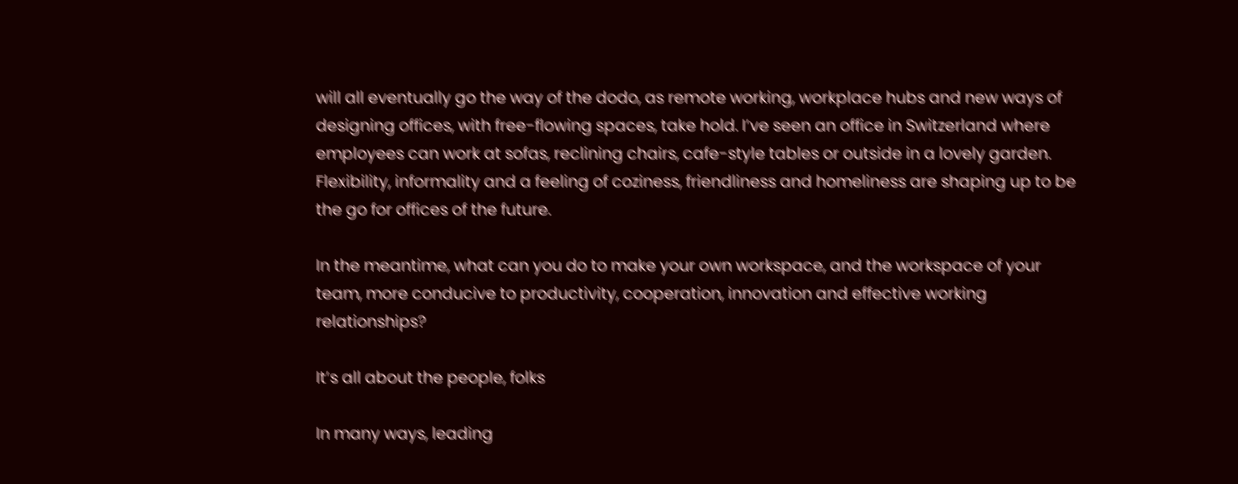will all eventually go the way of the dodo, as remote working, workplace hubs and new ways of designing offices, with free-flowing spaces, take hold. I’ve seen an office in Switzerland where employees can work at sofas, reclining chairs, cafe-style tables or outside in a lovely garden. Flexibility, informality and a feeling of coziness, friendliness and homeliness are shaping up to be the go for offices of the future.

In the meantime, what can you do to make your own workspace, and the workspace of your team, more conducive to productivity, cooperation, innovation and effective working relationships?

It’s all about the people, folks

In many ways, leading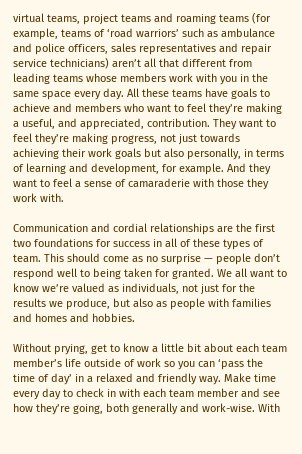virtual teams, project teams and roaming teams (for example, teams of ‘road warriors’ such as ambulance and police officers, sales representatives and repair service technicians) aren’t all that different from leading teams whose members work with you in the same space every day. All these teams have goals to achieve and members who want to feel they’re making a useful, and appreciated, contribution. They want to feel they’re making progress, not just towards achieving their work goals but also personally, in terms of learning and development, for example. And they want to feel a sense of camaraderie with those they work with.

Communication and cordial relationships are the first two foundations for success in all of these types of team. This should come as no surprise — people don’t respond well to being taken for granted. We all want to know we’re valued as individuals, not just for the results we produce, but also as people with families and homes and hobbies.

Without prying, get to know a little bit about each team member’s life outside of work so you can ‘pass the time of day’ in a relaxed and friendly way. Make time every day to check in with each team member and see how they’re going, both generally and work-wise. With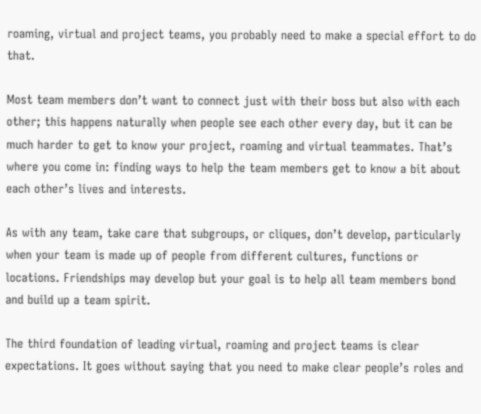roaming, virtual and project teams, you probably need to make a special effort to do that.

Most team members don’t want to connect just with their boss but also with each other; this happens naturally when people see each other every day, but it can be much harder to get to know your project, roaming and virtual teammates. That’s where you come in: finding ways to help the team members get to know a bit about each other’s lives and interests.

As with any team, take care that subgroups, or cliques, don’t develop, particularly when your team is made up of people from different cultures, functions or locations. Friendships may develop but your goal is to help all team members bond and build up a team spirit.

The third foundation of leading virtual, roaming and project teams is clear expectations. It goes without saying that you need to make clear people’s roles and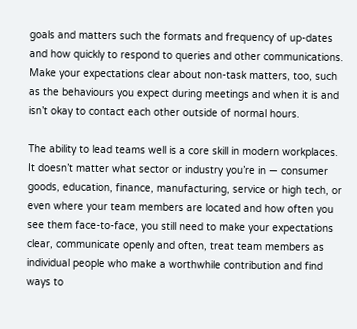goals and matters such the formats and frequency of up-dates and how quickly to respond to queries and other communications. Make your expectations clear about non-task matters, too, such as the behaviours you expect during meetings and when it is and isn’t okay to contact each other outside of normal hours.

The ability to lead teams well is a core skill in modern workplaces. It doesn’t matter what sector or industry you’re in — consumer goods, education, finance, manufacturing, service or high tech, or even where your team members are located and how often you see them face-to-face, you still need to make your expectations clear, communicate openly and often, treat team members as individual people who make a worthwhile contribution and find ways to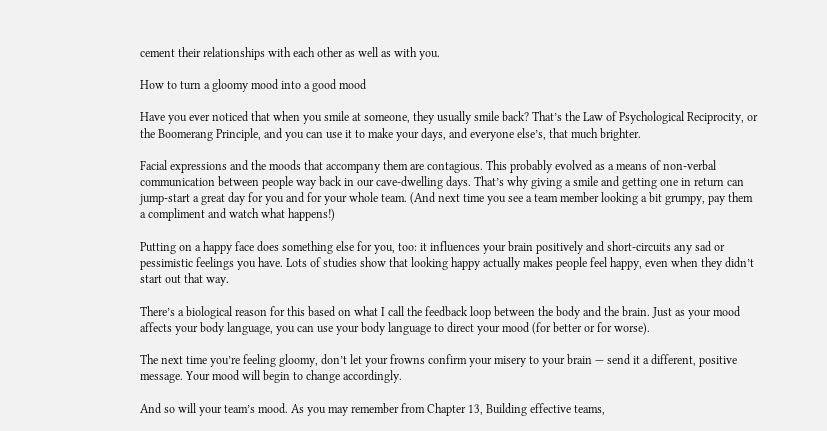cement their relationships with each other as well as with you.

How to turn a gloomy mood into a good mood

Have you ever noticed that when you smile at someone, they usually smile back? That’s the Law of Psychological Reciprocity, or the Boomerang Principle, and you can use it to make your days, and everyone else’s, that much brighter.

Facial expressions and the moods that accompany them are contagious. This probably evolved as a means of non-verbal communication between people way back in our cave-dwelling days. That’s why giving a smile and getting one in return can jump-start a great day for you and for your whole team. (And next time you see a team member looking a bit grumpy, pay them a compliment and watch what happens!)

Putting on a happy face does something else for you, too: it influences your brain positively and short-circuits any sad or pessimistic feelings you have. Lots of studies show that looking happy actually makes people feel happy, even when they didn’t start out that way.

There’s a biological reason for this based on what I call the feedback loop between the body and the brain. Just as your mood affects your body language, you can use your body language to direct your mood (for better or for worse).

The next time you’re feeling gloomy, don’t let your frowns confirm your misery to your brain — send it a different, positive message. Your mood will begin to change accordingly.

And so will your team’s mood. As you may remember from Chapter 13, Building effective teams,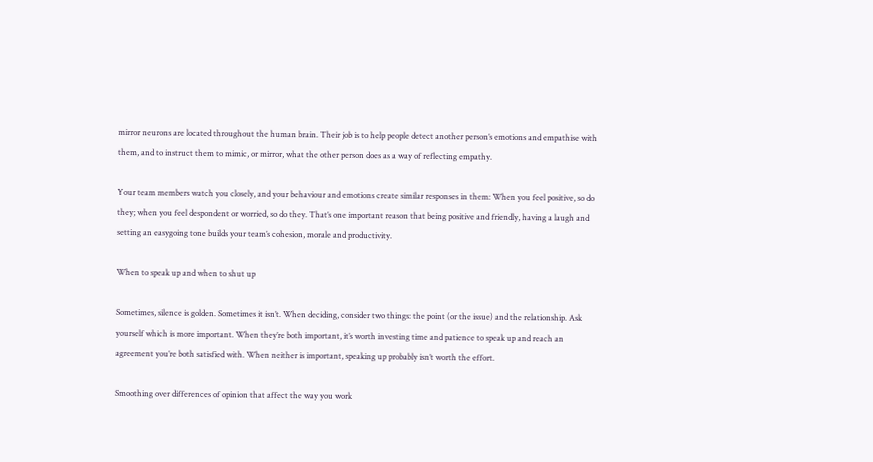mirror neurons are located throughout the human brain. Their job is to help people detect another person’s emotions and empathise with them, and to instruct them to mimic, or mirror, what the other person does as a way of reflecting empathy.

Your team members watch you closely, and your behaviour and emotions create similar responses in them: When you feel positive, so do they; when you feel despondent or worried, so do they. That’s one important reason that being positive and friendly, having a laugh and setting an easygoing tone builds your team’s cohesion, morale and productivity.

When to speak up and when to shut up

Sometimes, silence is golden. Sometimes it isn’t. When deciding, consider two things: the point (or the issue) and the relationship. Ask yourself which is more important. When they’re both important, it’s worth investing time and patience to speak up and reach an agreement you’re both satisfied with. When neither is important, speaking up probably isn’t worth the effort.

Smoothing over differences of opinion that affect the way you work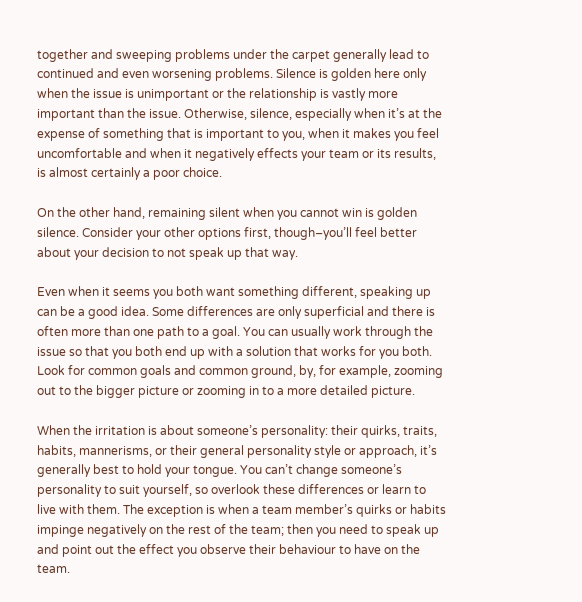together and sweeping problems under the carpet generally lead to continued and even worsening problems. Silence is golden here only when the issue is unimportant or the relationship is vastly more important than the issue. Otherwise, silence, especially when it’s at the expense of something that is important to you, when it makes you feel uncomfortable and when it negatively effects your team or its results, is almost certainly a poor choice.

On the other hand, remaining silent when you cannot win is golden silence. Consider your other options first, though–you’ll feel better about your decision to not speak up that way.

Even when it seems you both want something different, speaking up can be a good idea. Some differences are only superficial and there is often more than one path to a goal. You can usually work through the issue so that you both end up with a solution that works for you both. Look for common goals and common ground, by, for example, zooming out to the bigger picture or zooming in to a more detailed picture.

When the irritation is about someone’s personality: their quirks, traits, habits, mannerisms, or their general personality style or approach, it’s generally best to hold your tongue. You can’t change someone’s personality to suit yourself, so overlook these differences or learn to live with them. The exception is when a team member’s quirks or habits impinge negatively on the rest of the team; then you need to speak up and point out the effect you observe their behaviour to have on the team.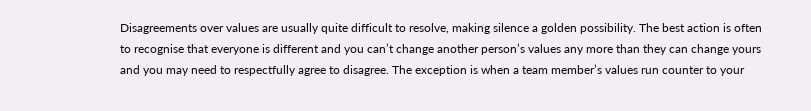Disagreements over values are usually quite difficult to resolve, making silence a golden possibility. The best action is often to recognise that everyone is different and you can’t change another person’s values any more than they can change yours and you may need to respectfully agree to disagree. The exception is when a team member’s values run counter to your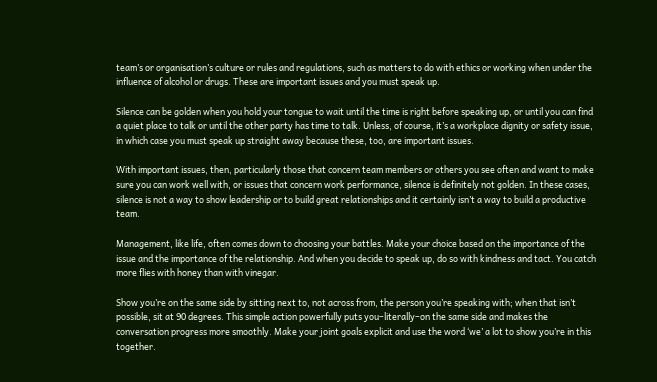team’s or organisation’s culture or rules and regulations, such as matters to do with ethics or working when under the influence of alcohol or drugs. These are important issues and you must speak up.

Silence can be golden when you hold your tongue to wait until the time is right before speaking up, or until you can find a quiet place to talk or until the other party has time to talk. Unless, of course, it’s a workplace dignity or safety issue, in which case you must speak up straight away because these, too, are important issues.

With important issues, then, particularly those that concern team members or others you see often and want to make sure you can work well with, or issues that concern work performance, silence is definitely not golden. In these cases, silence is not a way to show leadership or to build great relationships and it certainly isn’t a way to build a productive team.

Management, like life, often comes down to choosing your battles. Make your choice based on the importance of the issue and the importance of the relationship. And when you decide to speak up, do so with kindness and tact. You catch more flies with honey than with vinegar.

Show you’re on the same side by sitting next to, not across from, the person you’re speaking with; when that isn’t possible, sit at 90 degrees. This simple action powerfully puts you–literally–on the same side and makes the conversation progress more smoothly. Make your joint goals explicit and use the word ‘we’ a lot to show you’re in this together.